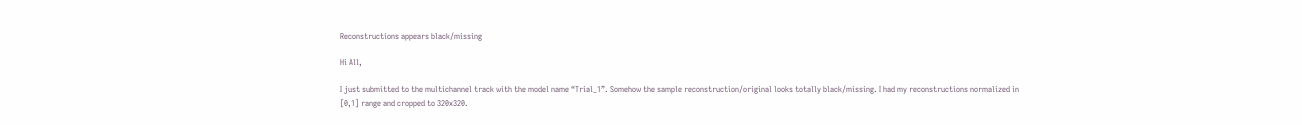Reconstructions appears black/missing

Hi All,

I just submitted to the multichannel track with the model name “Trial_1”. Somehow the sample reconstruction/original looks totally black/missing. I had my reconstructions normalized in [0,1] range and cropped to 320x320.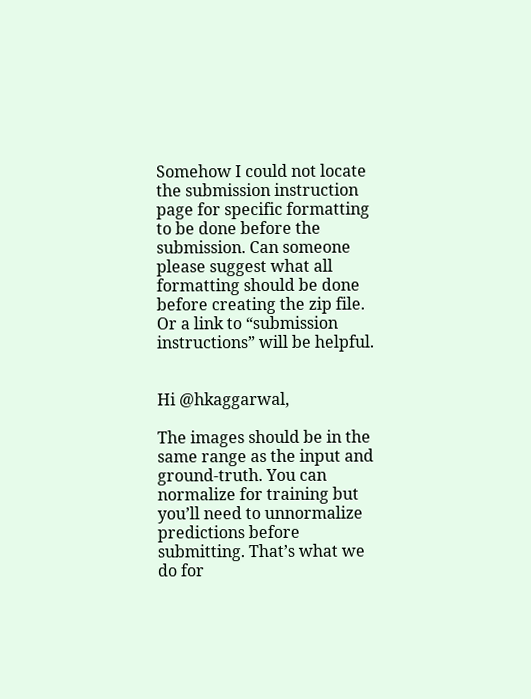Somehow I could not locate the submission instruction page for specific formatting to be done before the submission. Can someone please suggest what all formatting should be done before creating the zip file. Or a link to “submission instructions” will be helpful.


Hi @hkaggarwal,

The images should be in the same range as the input and ground-truth. You can normalize for training but you’ll need to unnormalize predictions before submitting. That’s what we do for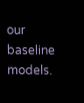our baseline models.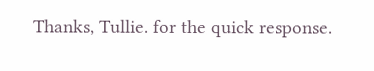Thanks, Tullie. for the quick response.